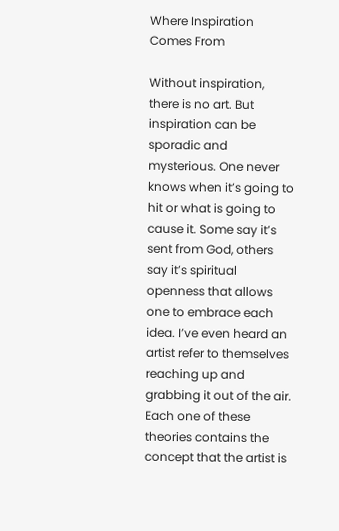Where Inspiration Comes From

Without inspiration, there is no art. But inspiration can be sporadic and mysterious. One never knows when it’s going to hit or what is going to cause it. Some say it’s sent from God, others say it’s spiritual openness that allows one to embrace each idea. I’ve even heard an artist refer to themselves reaching up and grabbing it out of the air. Each one of these theories contains the concept that the artist is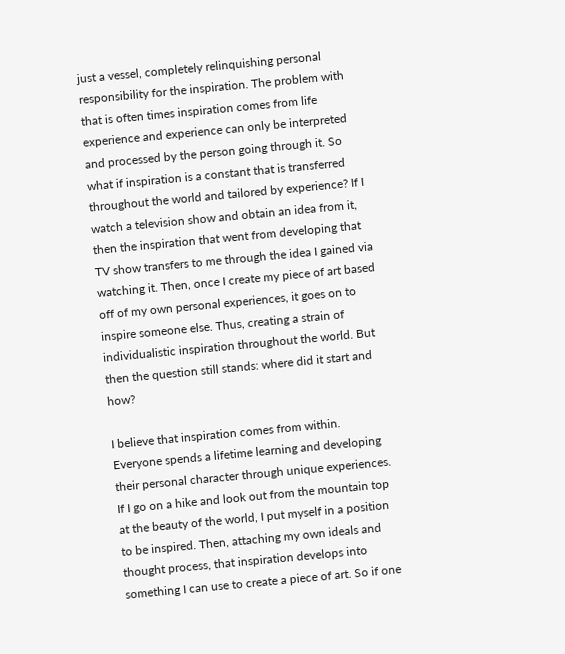just a vessel, completely relinquishing personal responsibility for the inspiration. The problem with that is often times inspiration comes from life experience and experience can only be interpreted and processed by the person going through it. So what if inspiration is a constant that is transferred throughout the world and tailored by experience? If I watch a television show and obtain an idea from it, then the inspiration that went from developing that TV show transfers to me through the idea I gained via watching it. Then, once I create my piece of art based off of my own personal experiences, it goes on to inspire someone else. Thus, creating a strain of individualistic inspiration throughout the world. But then the question still stands: where did it start and how?

I believe that inspiration comes from within. Everyone spends a lifetime learning and developing their personal character through unique experiences. If I go on a hike and look out from the mountain top at the beauty of the world, I put myself in a position to be inspired. Then, attaching my own ideals and thought process, that inspiration develops into something I can use to create a piece of art. So if one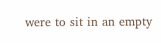were to sit in an empty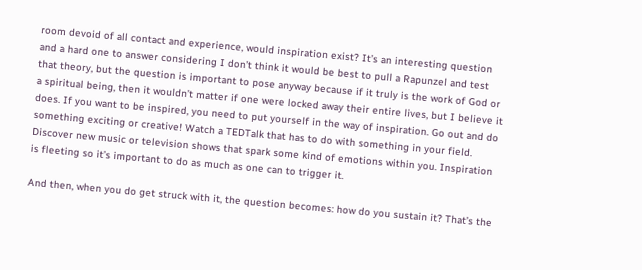room devoid of all contact and experience, would inspiration exist? It’s an interesting question and a hard one to answer considering I don’t think it would be best to pull a Rapunzel and test that theory, but the question is important to pose anyway because if it truly is the work of God or a spiritual being, then it wouldn’t matter if one were locked away their entire lives, but I believe it does. If you want to be inspired, you need to put yourself in the way of inspiration. Go out and do something exciting or creative! Watch a TEDTalk that has to do with something in your field. Discover new music or television shows that spark some kind of emotions within you. Inspiration is fleeting so it’s important to do as much as one can to trigger it.

And then, when you do get struck with it, the question becomes: how do you sustain it? That’s the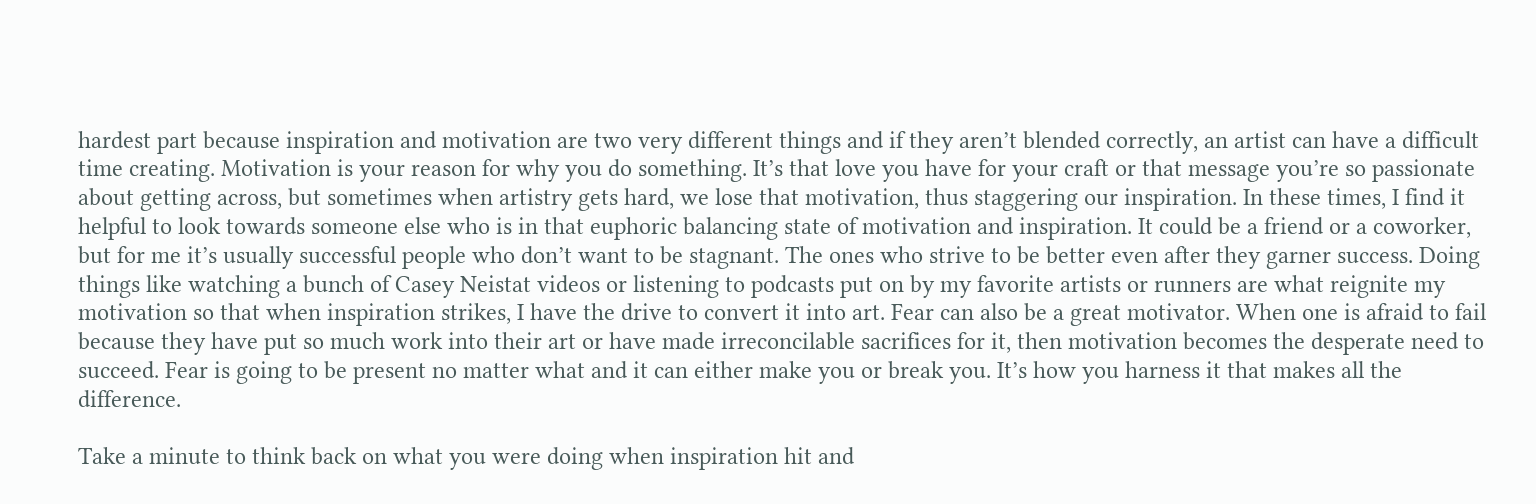hardest part because inspiration and motivation are two very different things and if they aren’t blended correctly, an artist can have a difficult time creating. Motivation is your reason for why you do something. It’s that love you have for your craft or that message you’re so passionate about getting across, but sometimes when artistry gets hard, we lose that motivation, thus staggering our inspiration. In these times, I find it helpful to look towards someone else who is in that euphoric balancing state of motivation and inspiration. It could be a friend or a coworker, but for me it’s usually successful people who don’t want to be stagnant. The ones who strive to be better even after they garner success. Doing things like watching a bunch of Casey Neistat videos or listening to podcasts put on by my favorite artists or runners are what reignite my motivation so that when inspiration strikes, I have the drive to convert it into art. Fear can also be a great motivator. When one is afraid to fail because they have put so much work into their art or have made irreconcilable sacrifices for it, then motivation becomes the desperate need to succeed. Fear is going to be present no matter what and it can either make you or break you. It’s how you harness it that makes all the difference.

Take a minute to think back on what you were doing when inspiration hit and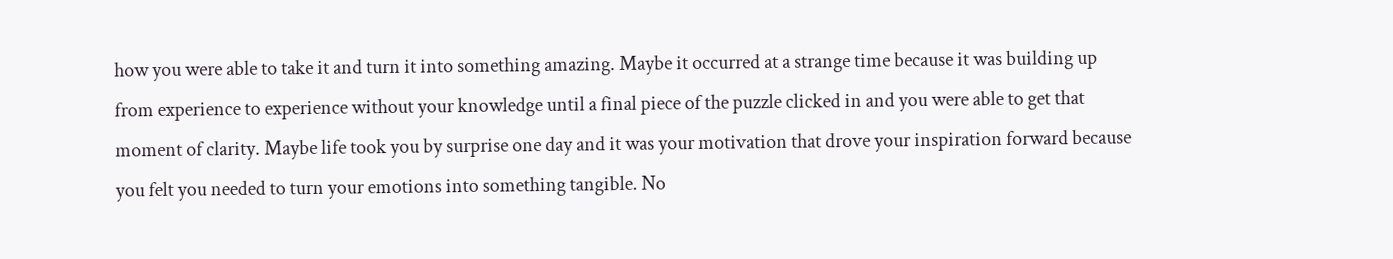how you were able to take it and turn it into something amazing. Maybe it occurred at a strange time because it was building up from experience to experience without your knowledge until a final piece of the puzzle clicked in and you were able to get that moment of clarity. Maybe life took you by surprise one day and it was your motivation that drove your inspiration forward because you felt you needed to turn your emotions into something tangible. No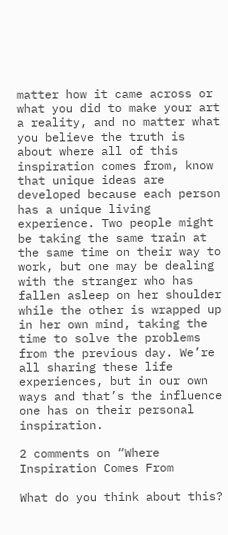matter how it came across or what you did to make your art a reality, and no matter what you believe the truth is about where all of this inspiration comes from, know that unique ideas are developed because each person has a unique living experience. Two people might be taking the same train at the same time on their way to work, but one may be dealing with the stranger who has fallen asleep on her shoulder while the other is wrapped up in her own mind, taking the time to solve the problems from the previous day. We’re all sharing these life experiences, but in our own ways and that’s the influence one has on their personal inspiration.

2 comments on “Where Inspiration Comes From

What do you think about this?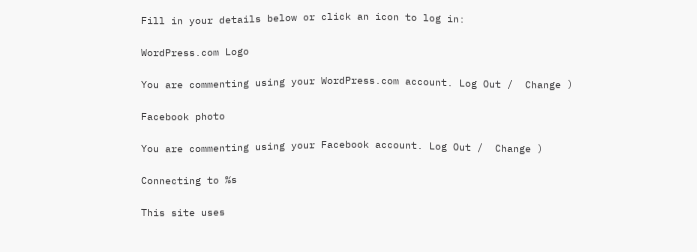Fill in your details below or click an icon to log in:

WordPress.com Logo

You are commenting using your WordPress.com account. Log Out /  Change )

Facebook photo

You are commenting using your Facebook account. Log Out /  Change )

Connecting to %s

This site uses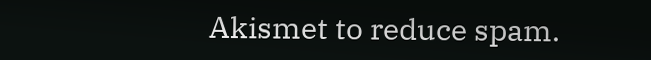Akismet to reduce spam.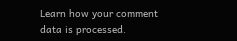Learn how your comment data is processed.